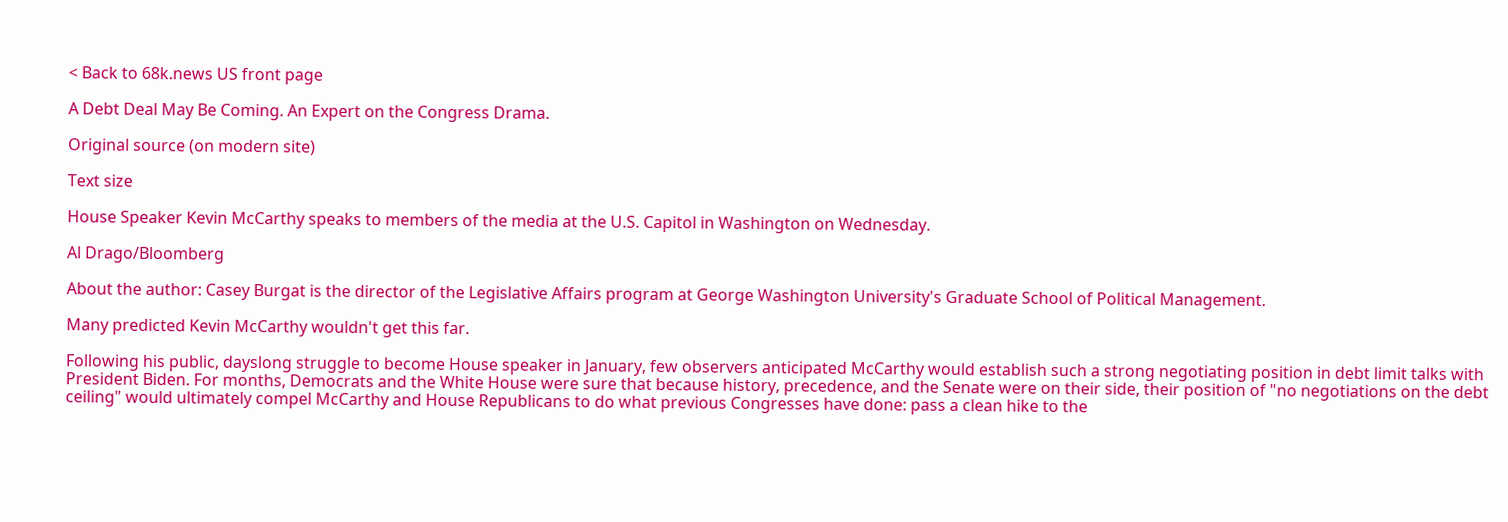< Back to 68k.news US front page

A Debt Deal May Be Coming. An Expert on the Congress Drama.

Original source (on modern site)

Text size

House Speaker Kevin McCarthy speaks to members of the media at the U.S. Capitol in Washington on Wednesday.

Al Drago/Bloomberg

About the author: Casey Burgat is the director of the Legislative Affairs program at George Washington University's Graduate School of Political Management.

Many predicted Kevin McCarthy wouldn't get this far.

Following his public, dayslong struggle to become House speaker in January, few observers anticipated McCarthy would establish such a strong negotiating position in debt limit talks with President Biden. For months, Democrats and the White House were sure that because history, precedence, and the Senate were on their side, their position of "no negotiations on the debt ceiling" would ultimately compel McCarthy and House Republicans to do what previous Congresses have done: pass a clean hike to the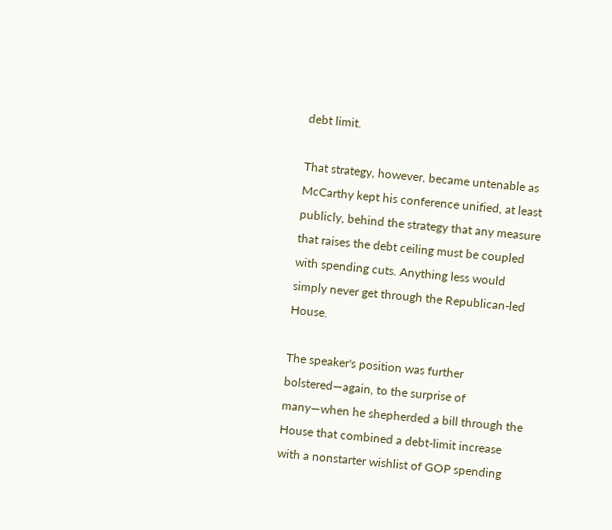debt limit.

That strategy, however, became untenable as McCarthy kept his conference unified, at least publicly, behind the strategy that any measure that raises the debt ceiling must be coupled with spending cuts. Anything less would simply never get through the Republican-led House.

The speaker's position was further bolstered—again, to the surprise of many—when he shepherded a bill through the House that combined a debt-limit increase with a nonstarter wishlist of GOP spending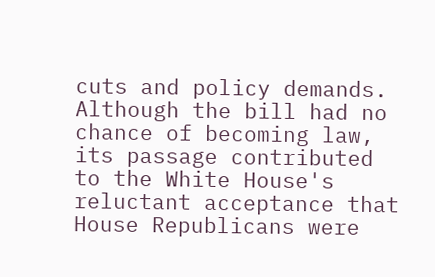cuts and policy demands. Although the bill had no chance of becoming law, its passage contributed to the White House's reluctant acceptance that House Republicans were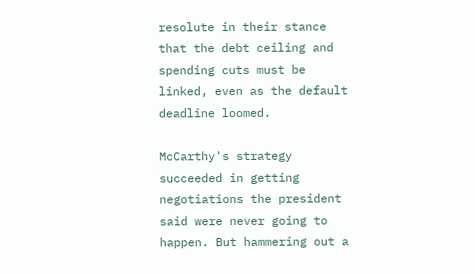resolute in their stance that the debt ceiling and spending cuts must be linked, even as the default deadline loomed.

McCarthy's strategy succeeded in getting negotiations the president said were never going to happen. But hammering out a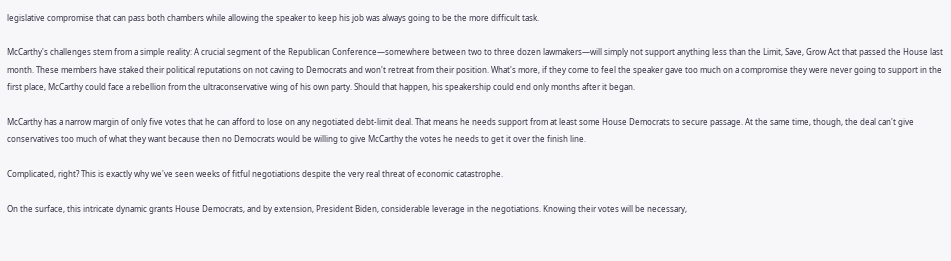legislative compromise that can pass both chambers while allowing the speaker to keep his job was always going to be the more difficult task.

McCarthy's challenges stem from a simple reality: A crucial segment of the Republican Conference—somewhere between two to three dozen lawmakers—will simply not support anything less than the Limit, Save, Grow Act that passed the House last month. These members have staked their political reputations on not caving to Democrats and won't retreat from their position. What's more, if they come to feel the speaker gave too much on a compromise they were never going to support in the first place, McCarthy could face a rebellion from the ultraconservative wing of his own party. Should that happen, his speakership could end only months after it began.

McCarthy has a narrow margin of only five votes that he can afford to lose on any negotiated debt-limit deal. That means he needs support from at least some House Democrats to secure passage. At the same time, though, the deal can't give conservatives too much of what they want because then no Democrats would be willing to give McCarthy the votes he needs to get it over the finish line.

Complicated, right? This is exactly why we've seen weeks of fitful negotiations despite the very real threat of economic catastrophe.

On the surface, this intricate dynamic grants House Democrats, and by extension, President Biden, considerable leverage in the negotiations. Knowing their votes will be necessary,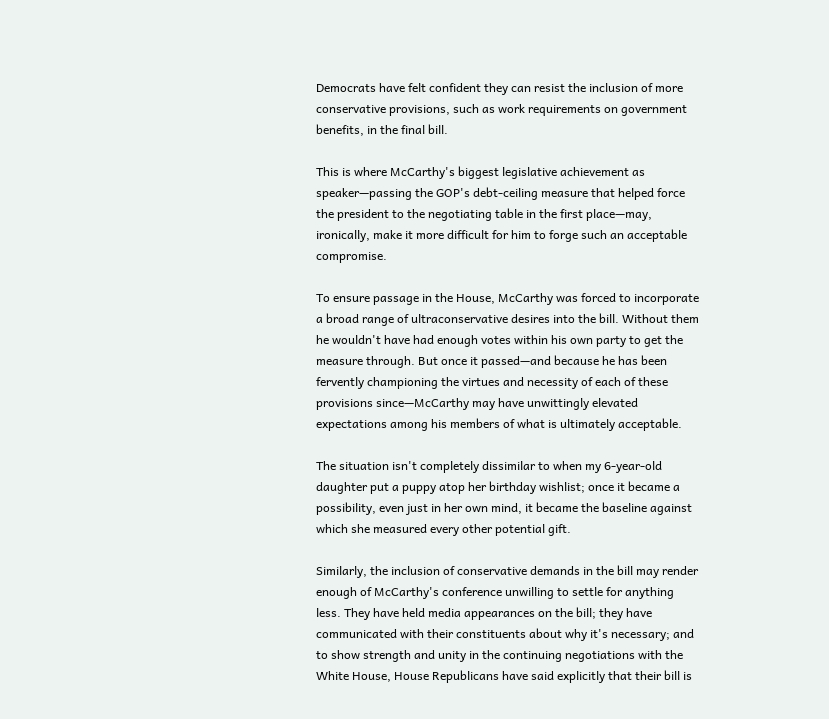Democrats have felt confident they can resist the inclusion of more conservative provisions, such as work requirements on government benefits, in the final bill.

This is where McCarthy's biggest legislative achievement as speaker—passing the GOP's debt-ceiling measure that helped force the president to the negotiating table in the first place—may, ironically, make it more difficult for him to forge such an acceptable compromise.

To ensure passage in the House, McCarthy was forced to incorporate a broad range of ultraconservative desires into the bill. Without them he wouldn't have had enough votes within his own party to get the measure through. But once it passed—and because he has been fervently championing the virtues and necessity of each of these provisions since—McCarthy may have unwittingly elevated expectations among his members of what is ultimately acceptable.

The situation isn't completely dissimilar to when my 6-year-old daughter put a puppy atop her birthday wishlist; once it became a possibility, even just in her own mind, it became the baseline against which she measured every other potential gift.

Similarly, the inclusion of conservative demands in the bill may render enough of McCarthy's conference unwilling to settle for anything less. They have held media appearances on the bill; they have communicated with their constituents about why it's necessary; and to show strength and unity in the continuing negotiations with the White House, House Republicans have said explicitly that their bill is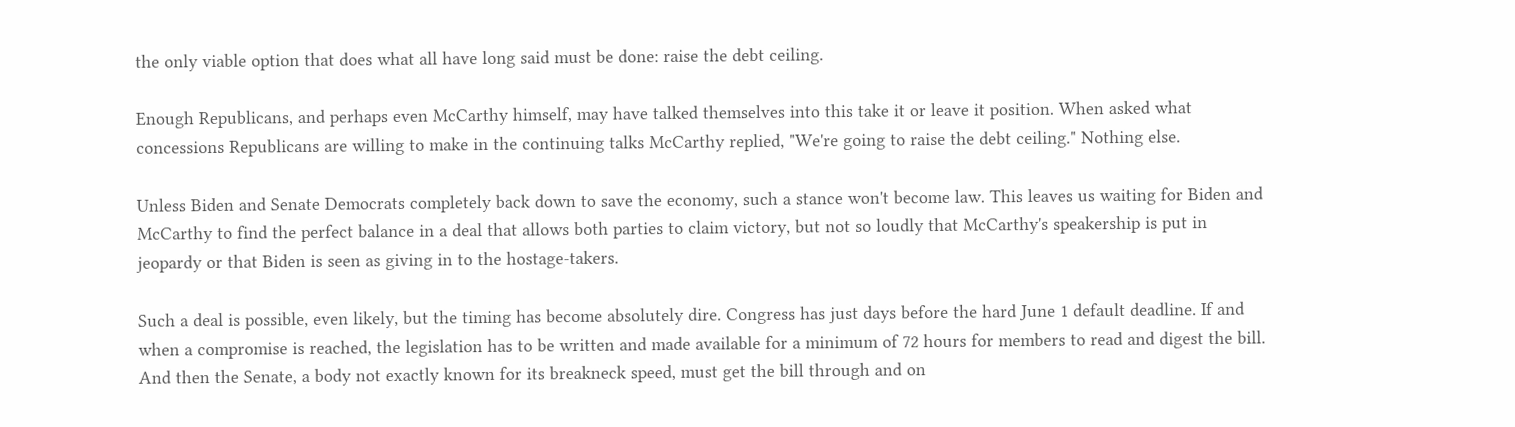the only viable option that does what all have long said must be done: raise the debt ceiling.

Enough Republicans, and perhaps even McCarthy himself, may have talked themselves into this take it or leave it position. When asked what concessions Republicans are willing to make in the continuing talks McCarthy replied, "We're going to raise the debt ceiling." Nothing else.

Unless Biden and Senate Democrats completely back down to save the economy, such a stance won't become law. This leaves us waiting for Biden and McCarthy to find the perfect balance in a deal that allows both parties to claim victory, but not so loudly that McCarthy's speakership is put in jeopardy or that Biden is seen as giving in to the hostage-takers.

Such a deal is possible, even likely, but the timing has become absolutely dire. Congress has just days before the hard June 1 default deadline. If and when a compromise is reached, the legislation has to be written and made available for a minimum of 72 hours for members to read and digest the bill. And then the Senate, a body not exactly known for its breakneck speed, must get the bill through and on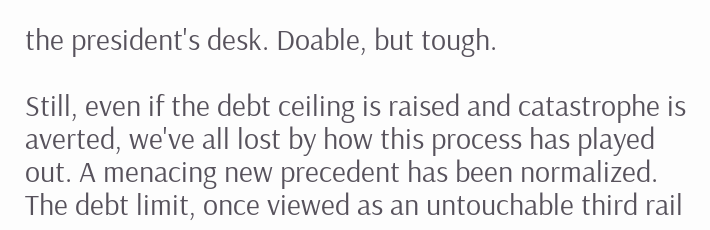the president's desk. Doable, but tough.

Still, even if the debt ceiling is raised and catastrophe is averted, we've all lost by how this process has played out. A menacing new precedent has been normalized. The debt limit, once viewed as an untouchable third rail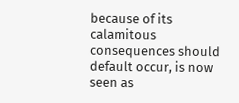because of its calamitous consequences should default occur, is now seen as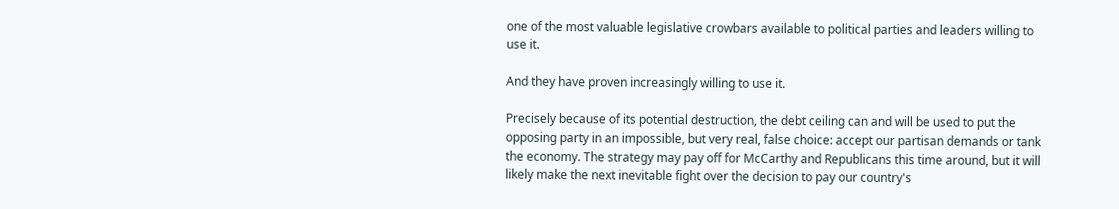one of the most valuable legislative crowbars available to political parties and leaders willing to use it.

And they have proven increasingly willing to use it.

Precisely because of its potential destruction, the debt ceiling can and will be used to put the opposing party in an impossible, but very real, false choice: accept our partisan demands or tank the economy. The strategy may pay off for McCarthy and Republicans this time around, but it will likely make the next inevitable fight over the decision to pay our country's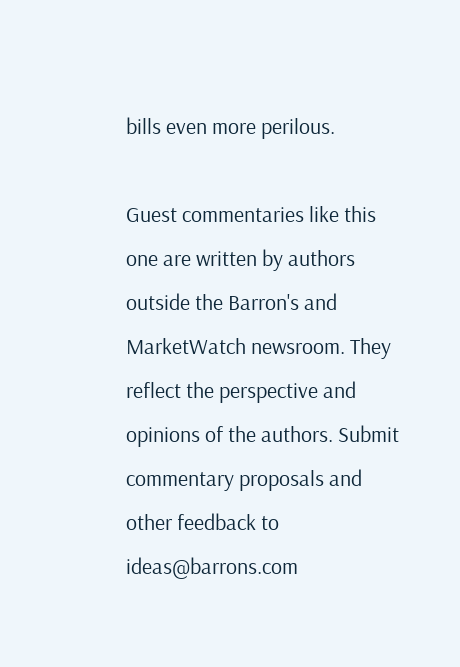bills even more perilous.

Guest commentaries like this one are written by authors outside the Barron's and MarketWatch newsroom. They reflect the perspective and opinions of the authors. Submit commentary proposals and other feedback to ideas@barrons.com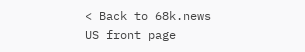< Back to 68k.news US front page